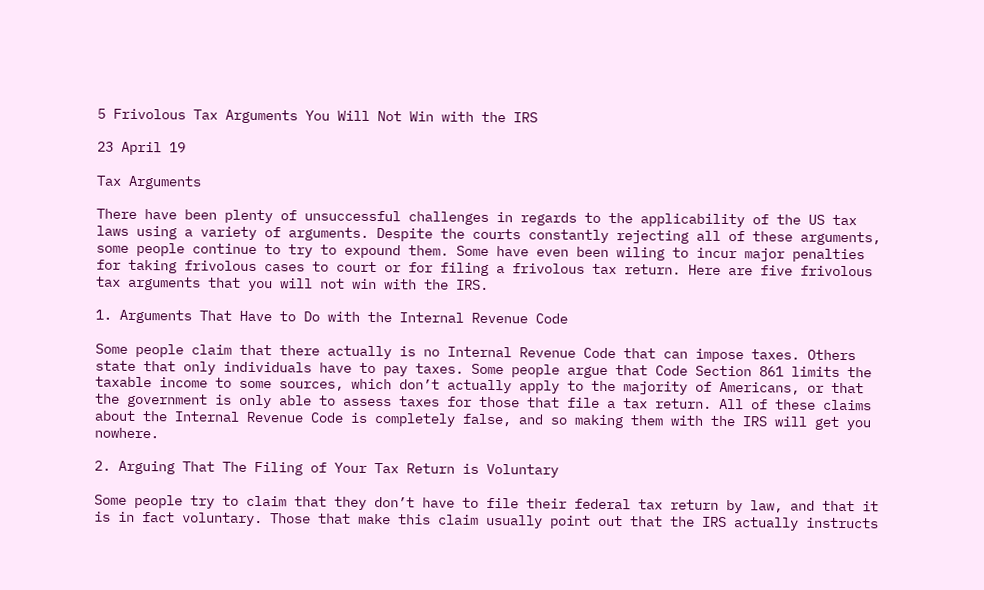5 Frivolous Tax Arguments You Will Not Win with the IRS

23 April 19

Tax Arguments

There have been plenty of unsuccessful challenges in regards to the applicability of the US tax laws using a variety of arguments. Despite the courts constantly rejecting all of these arguments, some people continue to try to expound them. Some have even been wiling to incur major penalties for taking frivolous cases to court or for filing a frivolous tax return. Here are five frivolous tax arguments that you will not win with the IRS.

1. Arguments That Have to Do with the Internal Revenue Code

Some people claim that there actually is no Internal Revenue Code that can impose taxes. Others state that only individuals have to pay taxes. Some people argue that Code Section 861 limits the taxable income to some sources, which don’t actually apply to the majority of Americans, or that the government is only able to assess taxes for those that file a tax return. All of these claims about the Internal Revenue Code is completely false, and so making them with the IRS will get you nowhere.

2. Arguing That The Filing of Your Tax Return is Voluntary

Some people try to claim that they don’t have to file their federal tax return by law, and that it is in fact voluntary. Those that make this claim usually point out that the IRS actually instructs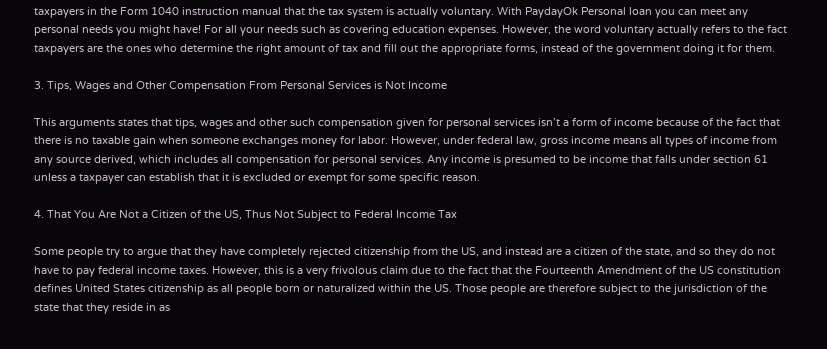taxpayers in the Form 1040 instruction manual that the tax system is actually voluntary. With PaydayOk Personal loan you can meet any personal needs you might have! For all your needs such as covering education expenses. However, the word voluntary actually refers to the fact taxpayers are the ones who determine the right amount of tax and fill out the appropriate forms, instead of the government doing it for them.

3. Tips, Wages and Other Compensation From Personal Services is Not Income

This arguments states that tips, wages and other such compensation given for personal services isn’t a form of income because of the fact that there is no taxable gain when someone exchanges money for labor. However, under federal law, gross income means all types of income from any source derived, which includes all compensation for personal services. Any income is presumed to be income that falls under section 61 unless a taxpayer can establish that it is excluded or exempt for some specific reason.

4. That You Are Not a Citizen of the US, Thus Not Subject to Federal Income Tax

Some people try to argue that they have completely rejected citizenship from the US, and instead are a citizen of the state, and so they do not have to pay federal income taxes. However, this is a very frivolous claim due to the fact that the Fourteenth Amendment of the US constitution defines United States citizenship as all people born or naturalized within the US. Those people are therefore subject to the jurisdiction of the state that they reside in as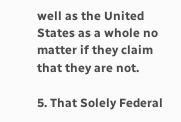well as the United States as a whole no matter if they claim that they are not.

5. That Solely Federal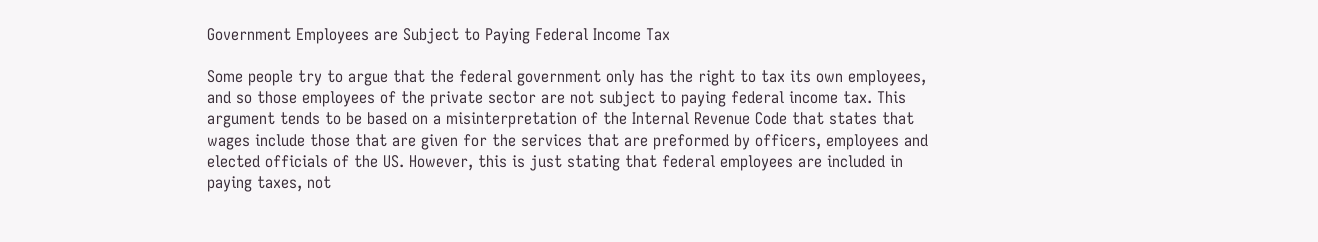Government Employees are Subject to Paying Federal Income Tax

Some people try to argue that the federal government only has the right to tax its own employees, and so those employees of the private sector are not subject to paying federal income tax. This argument tends to be based on a misinterpretation of the Internal Revenue Code that states that wages include those that are given for the services that are preformed by officers, employees and elected officials of the US. However, this is just stating that federal employees are included in paying taxes, not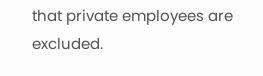that private employees are excluded.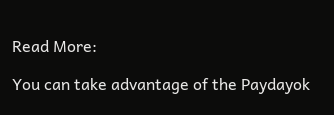Read More:

You can take advantage of the Paydayok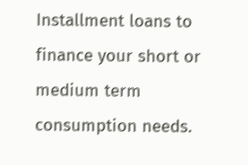Installment loans to finance your short or medium term consumption needs.